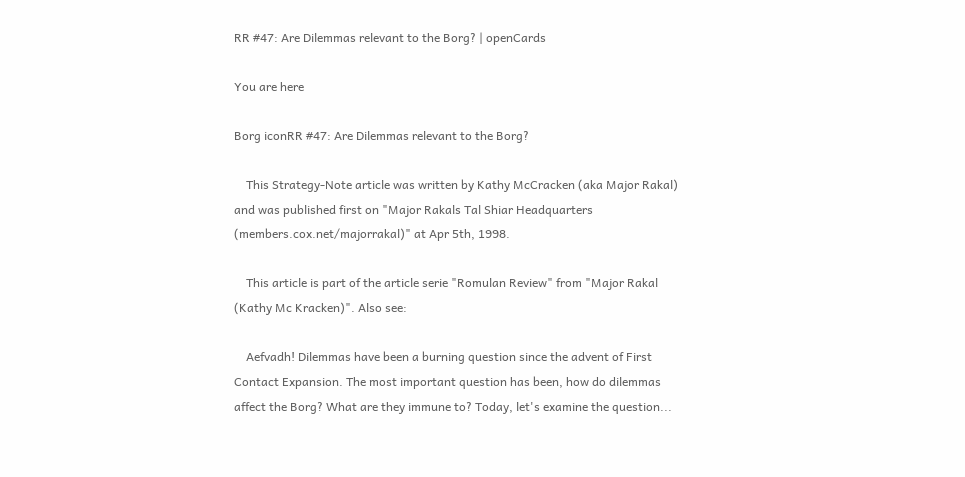RR #47: Are Dilemmas relevant to the Borg? | openCards

You are here

Borg iconRR #47: Are Dilemmas relevant to the Borg?

    This Strategy-Note article was written by Kathy McCracken (aka Major Rakal) and was published first on "Major Rakals Tal Shiar Headquarters (members.cox.net/majorrakal)" at Apr 5th, 1998.

    This article is part of the article serie "Romulan Review" from "Major Rakal (Kathy Mc Kracken)". Also see:

    Aefvadh! Dilemmas have been a burning question since the advent of First Contact Expansion. The most important question has been, how do dilemmas affect the Borg? What are they immune to? Today, let's examine the question...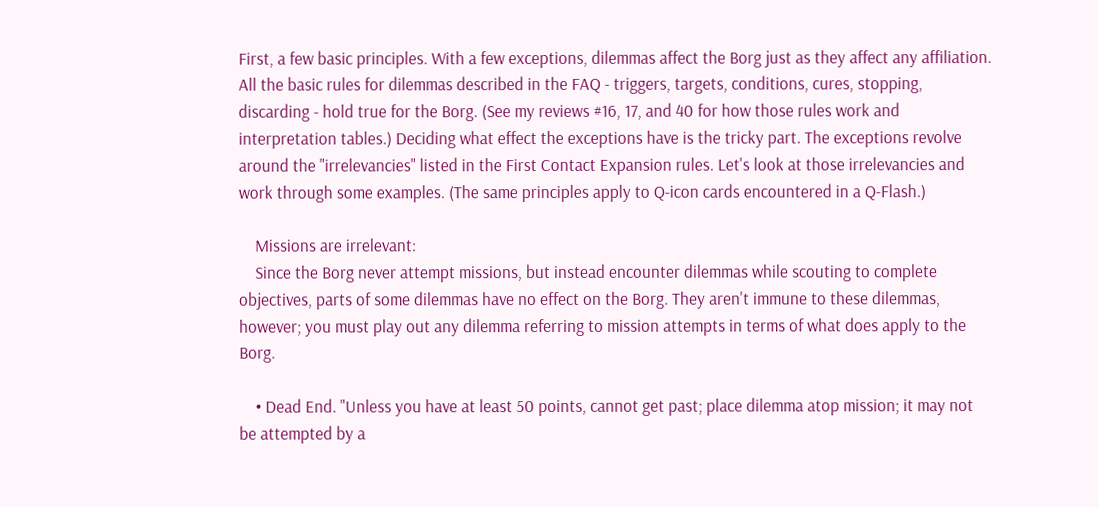First, a few basic principles. With a few exceptions, dilemmas affect the Borg just as they affect any affiliation. All the basic rules for dilemmas described in the FAQ - triggers, targets, conditions, cures, stopping, discarding - hold true for the Borg. (See my reviews #16, 17, and 40 for how those rules work and interpretation tables.) Deciding what effect the exceptions have is the tricky part. The exceptions revolve around the "irrelevancies" listed in the First Contact Expansion rules. Let's look at those irrelevancies and work through some examples. (The same principles apply to Q-icon cards encountered in a Q-Flash.)

    Missions are irrelevant:
    Since the Borg never attempt missions, but instead encounter dilemmas while scouting to complete objectives, parts of some dilemmas have no effect on the Borg. They aren't immune to these dilemmas, however; you must play out any dilemma referring to mission attempts in terms of what does apply to the Borg.

    • Dead End. "Unless you have at least 50 points, cannot get past; place dilemma atop mission; it may not be attempted by a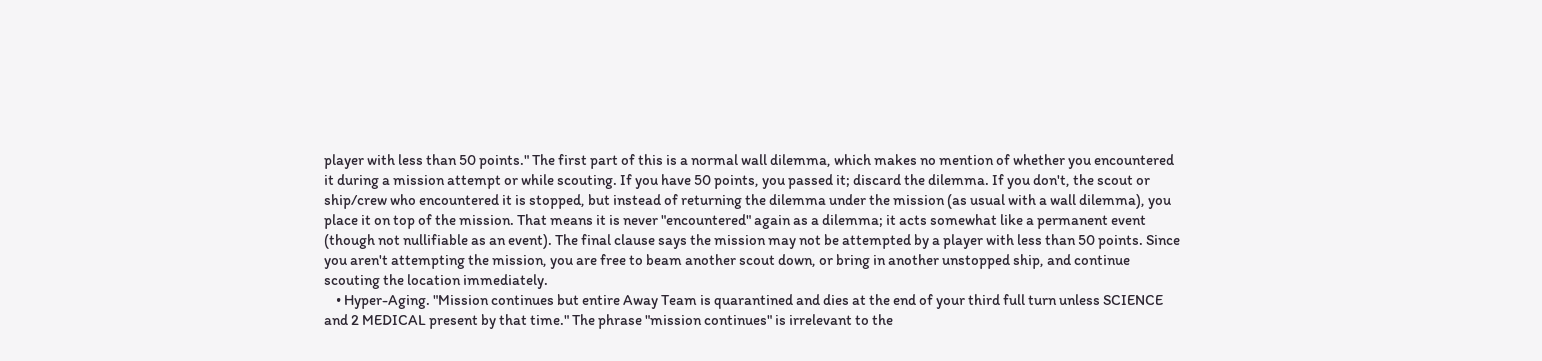player with less than 50 points." The first part of this is a normal wall dilemma, which makes no mention of whether you encountered it during a mission attempt or while scouting. If you have 50 points, you passed it; discard the dilemma. If you don't, the scout or ship/crew who encountered it is stopped, but instead of returning the dilemma under the mission (as usual with a wall dilemma), you place it on top of the mission. That means it is never "encountered" again as a dilemma; it acts somewhat like a permanent event (though not nullifiable as an event). The final clause says the mission may not be attempted by a player with less than 50 points. Since you aren't attempting the mission, you are free to beam another scout down, or bring in another unstopped ship, and continue scouting the location immediately.
    • Hyper-Aging. "Mission continues but entire Away Team is quarantined and dies at the end of your third full turn unless SCIENCE and 2 MEDICAL present by that time." The phrase "mission continues" is irrelevant to the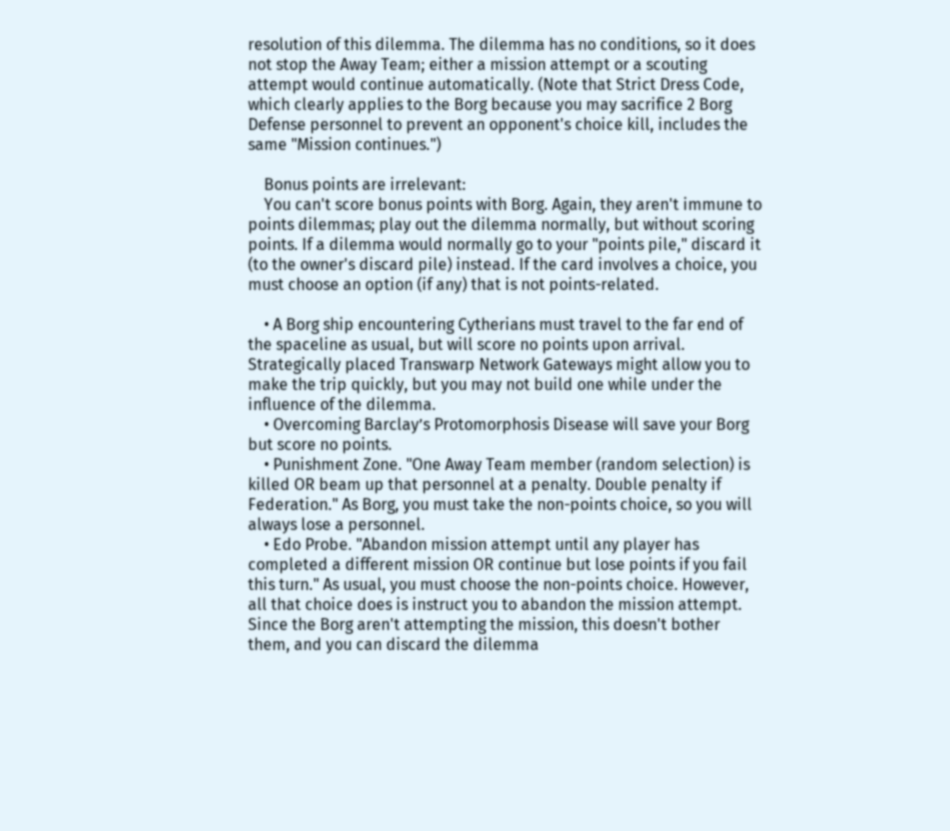resolution of this dilemma. The dilemma has no conditions, so it does not stop the Away Team; either a mission attempt or a scouting attempt would continue automatically. (Note that Strict Dress Code, which clearly applies to the Borg because you may sacrifice 2 Borg Defense personnel to prevent an opponent's choice kill, includes the same "Mission continues.")

    Bonus points are irrelevant:
    You can't score bonus points with Borg. Again, they aren't immune to points dilemmas; play out the dilemma normally, but without scoring points. If a dilemma would normally go to your "points pile," discard it (to the owner's discard pile) instead. If the card involves a choice, you must choose an option (if any) that is not points-related.

    • A Borg ship encountering Cytherians must travel to the far end of the spaceline as usual, but will score no points upon arrival. Strategically placed Transwarp Network Gateways might allow you to make the trip quickly, but you may not build one while under the influence of the dilemma.
    • Overcoming Barclay’s Protomorphosis Disease will save your Borg but score no points.
    • Punishment Zone. "One Away Team member (random selection) is killed OR beam up that personnel at a penalty. Double penalty if Federation." As Borg, you must take the non-points choice, so you will always lose a personnel.
    • Edo Probe. "Abandon mission attempt until any player has completed a different mission OR continue but lose points if you fail this turn." As usual, you must choose the non-points choice. However, all that choice does is instruct you to abandon the mission attempt. Since the Borg aren't attempting the mission, this doesn't bother them, and you can discard the dilemma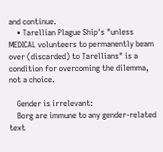and continue.
    • Tarellian Plague Ship's "unless MEDICAL volunteers to permanently beam over (discarded) to Tarellians" is a condition for overcoming the dilemma, not a choice.

    Gender is irrelevant:
    Borg are immune to any gender-related text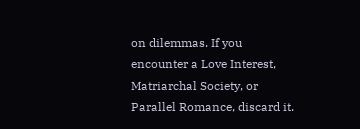on dilemmas. If you encounter a Love Interest, Matriarchal Society, or Parallel Romance, discard it.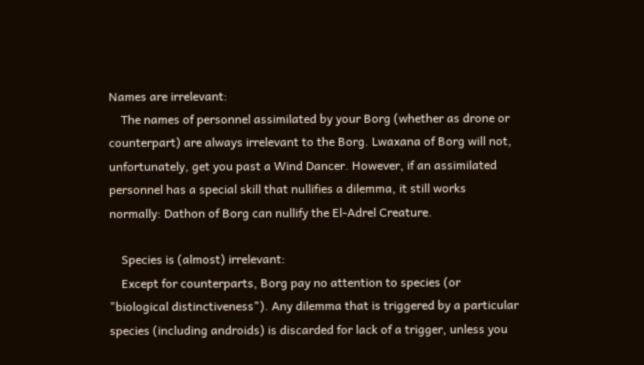Names are irrelevant:
    The names of personnel assimilated by your Borg (whether as drone or counterpart) are always irrelevant to the Borg. Lwaxana of Borg will not, unfortunately, get you past a Wind Dancer. However, if an assimilated personnel has a special skill that nullifies a dilemma, it still works normally: Dathon of Borg can nullify the El-Adrel Creature.

    Species is (almost) irrelevant:
    Except for counterparts, Borg pay no attention to species (or "biological distinctiveness"). Any dilemma that is triggered by a particular species (including androids) is discarded for lack of a trigger, unless you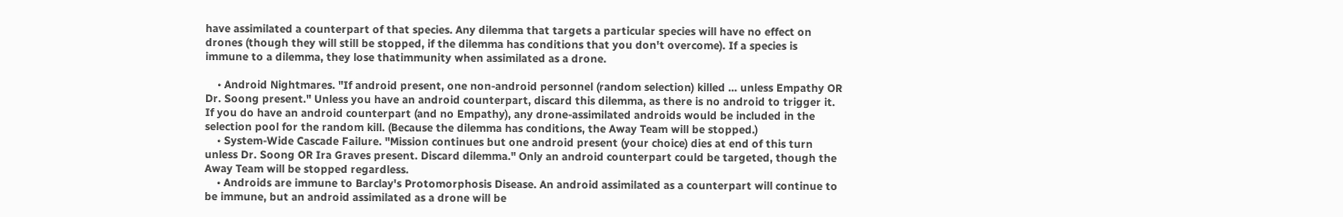have assimilated a counterpart of that species. Any dilemma that targets a particular species will have no effect on drones (though they will still be stopped, if the dilemma has conditions that you don't overcome). If a species is immune to a dilemma, they lose thatimmunity when assimilated as a drone.

    • Android Nightmares. "If android present, one non-android personnel (random selection) killed ... unless Empathy OR Dr. Soong present." Unless you have an android counterpart, discard this dilemma, as there is no android to trigger it. If you do have an android counterpart (and no Empathy), any drone-assimilated androids would be included in the selection pool for the random kill. (Because the dilemma has conditions, the Away Team will be stopped.)
    • System-Wide Cascade Failure. "Mission continues but one android present (your choice) dies at end of this turn unless Dr. Soong OR Ira Graves present. Discard dilemma." Only an android counterpart could be targeted, though the Away Team will be stopped regardless.
    • Androids are immune to Barclay's Protomorphosis Disease. An android assimilated as a counterpart will continue to be immune, but an android assimilated as a drone will be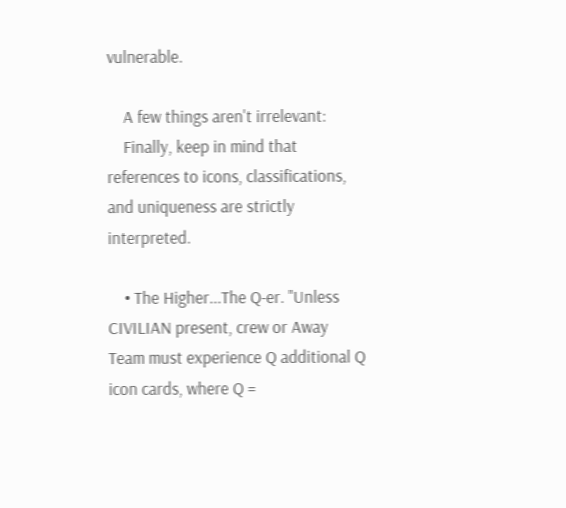vulnerable.

    A few things aren't irrelevant:
    Finally, keep in mind that references to icons, classifications, and uniqueness are strictly interpreted.

    • The Higher...The Q-er. "Unless CIVILIAN present, crew or Away Team must experience Q additional Q icon cards, where Q =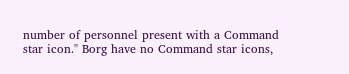number of personnel present with a Command star icon." Borg have no Command star icons,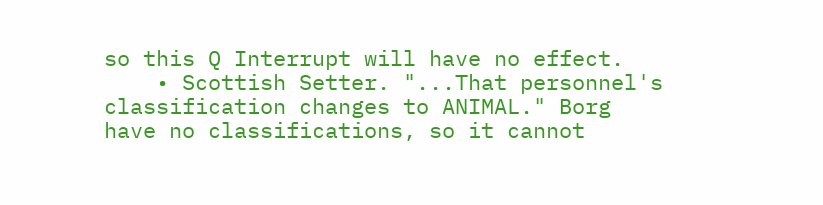so this Q Interrupt will have no effect.
    • Scottish Setter. "...That personnel's classification changes to ANIMAL." Borg have no classifications, so it cannot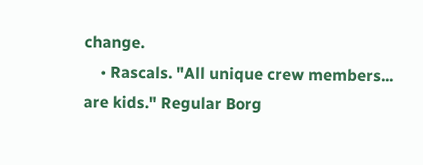change.
    • Rascals. "All unique crew members... are kids." Regular Borg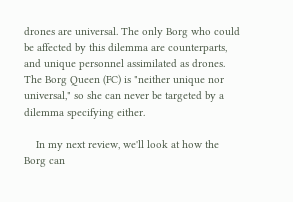drones are universal. The only Borg who could be affected by this dilemma are counterparts, and unique personnel assimilated as drones. The Borg Queen (FC) is "neither unique nor universal," so she can never be targeted by a dilemma specifying either.

    In my next review, we'll look at how the Borg can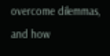overcome dilemmas, and how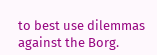to best use dilemmas against the Borg.